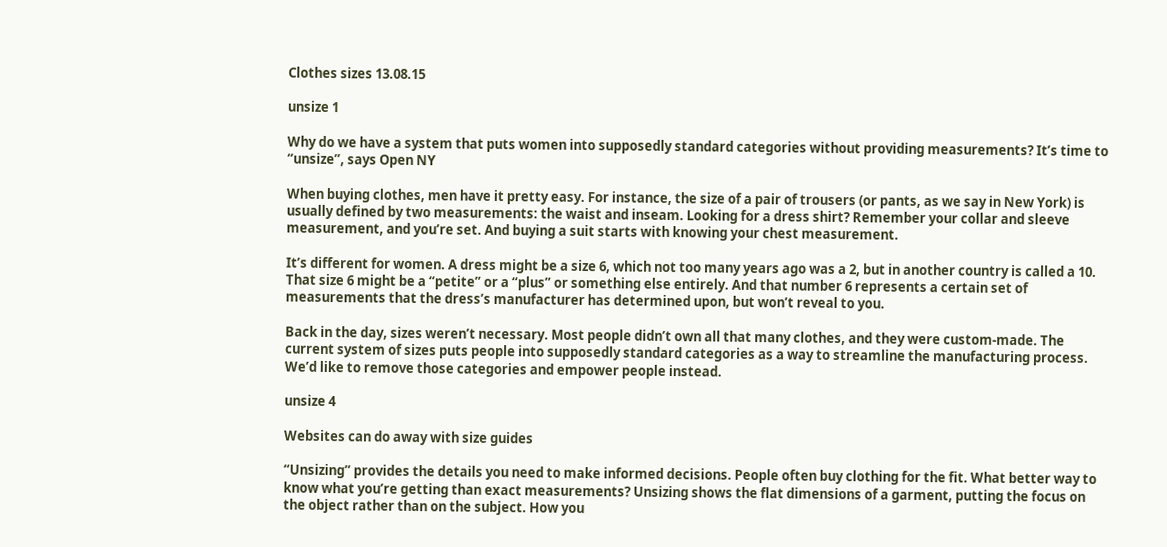Clothes sizes 13.08.15

unsize 1

Why do we have a system that puts women into supposedly standard categories without providing measurements? It’s time to “unsize”, says Open NY

When buying clothes, men have it pretty easy. For instance, the size of a pair of trousers (or pants, as we say in New York) is usually defined by two measurements: the waist and inseam. Looking for a dress shirt? Remember your collar and sleeve measurement, and you’re set. And buying a suit starts with knowing your chest measurement.

It’s different for women. A dress might be a size 6, which not too many years ago was a 2, but in another country is called a 10. That size 6 might be a “petite” or a “plus” or something else entirely. And that number 6 represents a certain set of measurements that the dress’s manufacturer has determined upon, but won’t reveal to you.

Back in the day, sizes weren’t necessary. Most people didn’t own all that many clothes, and they were custom-made. The current system of sizes puts people into supposedly standard categories as a way to streamline the manufacturing process. We’d like to remove those categories and empower people instead.

unsize 4

Websites can do away with size guides

“Unsizing” provides the details you need to make informed decisions. People often buy clothing for the fit. What better way to know what you’re getting than exact measurements? Unsizing shows the flat dimensions of a garment, putting the focus on the object rather than on the subject. How you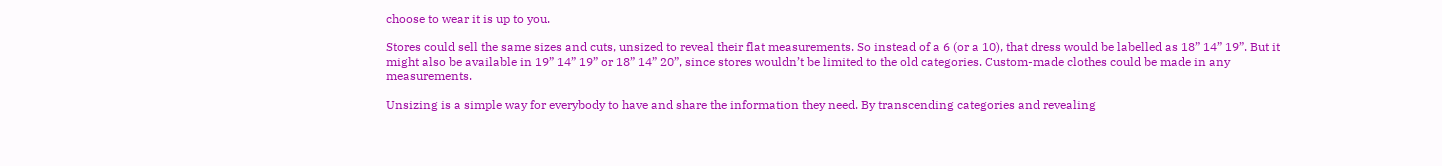choose to wear it is up to you.

Stores could sell the same sizes and cuts, unsized to reveal their flat measurements. So instead of a 6 (or a 10), that dress would be labelled as 18” 14” 19”. But it might also be available in 19” 14” 19” or 18” 14” 20”, since stores wouldn’t be limited to the old categories. Custom-made clothes could be made in any measurements.

Unsizing is a simple way for everybody to have and share the information they need. By transcending categories and revealing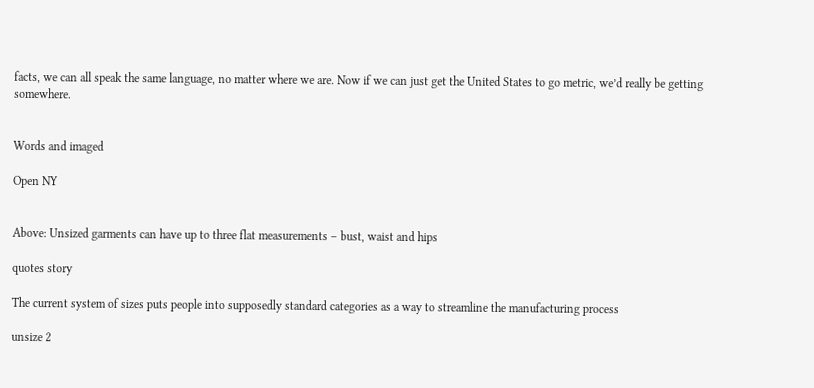facts, we can all speak the same language, no matter where we are. Now if we can just get the United States to go metric, we’d really be getting somewhere.


Words and imaged

Open NY


Above: Unsized garments can have up to three flat measurements – bust, waist and hips

quotes story

The current system of sizes puts people into supposedly standard categories as a way to streamline the manufacturing process

unsize 2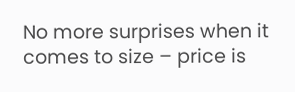No more surprises when it comes to size – price is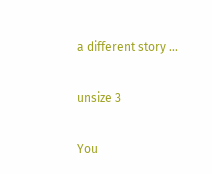a different story ...

unsize 3

You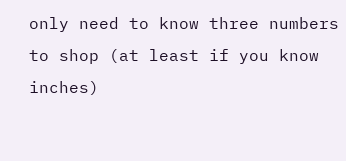only need to know three numbers to shop (at least if you know inches)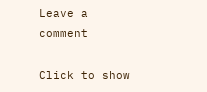Leave a comment

Click to show